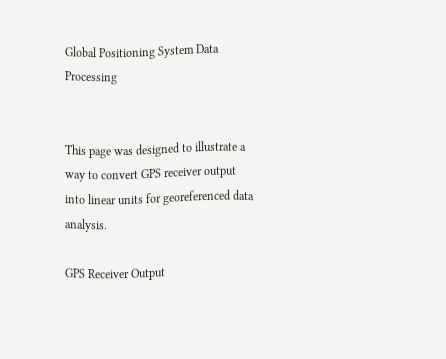Global Positioning System Data Processing


This page was designed to illustrate a way to convert GPS receiver output into linear units for georeferenced data analysis.

GPS Receiver Output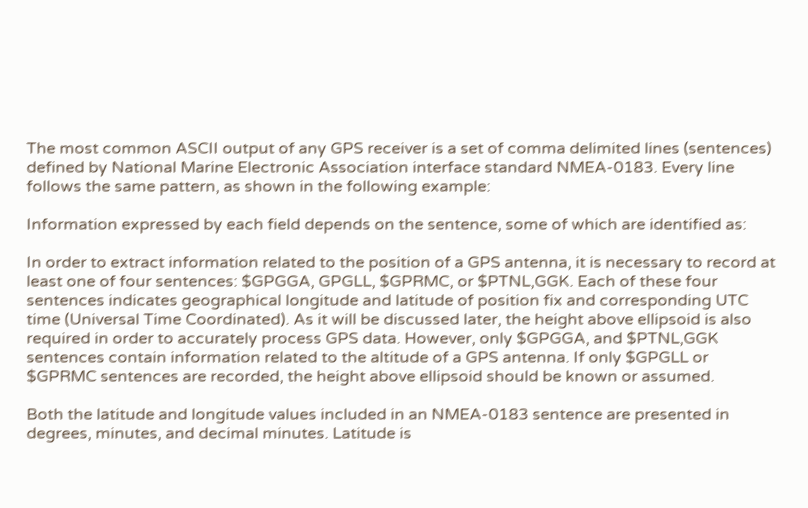The most common ASCII output of any GPS receiver is a set of comma delimited lines (sentences) defined by National Marine Electronic Association interface standard NMEA-0183. Every line follows the same pattern, as shown in the following example:

Information expressed by each field depends on the sentence, some of which are identified as:

In order to extract information related to the position of a GPS antenna, it is necessary to record at least one of four sentences: $GPGGA, GPGLL, $GPRMC, or $PTNL,GGK. Each of these four sentences indicates geographical longitude and latitude of position fix and corresponding UTC time (Universal Time Coordinated). As it will be discussed later, the height above ellipsoid is also required in order to accurately process GPS data. However, only $GPGGA, and $PTNL,GGK sentences contain information related to the altitude of a GPS antenna. If only $GPGLL or $GPRMC sentences are recorded, the height above ellipsoid should be known or assumed.

Both the latitude and longitude values included in an NMEA-0183 sentence are presented in degrees, minutes, and decimal minutes. Latitude is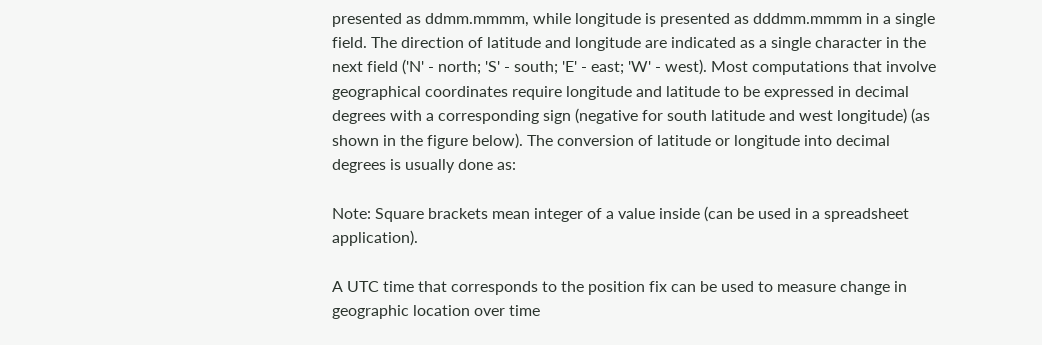presented as ddmm.mmmm, while longitude is presented as dddmm.mmmm in a single field. The direction of latitude and longitude are indicated as a single character in the next field ('N' - north; 'S' - south; 'E' - east; 'W' - west). Most computations that involve geographical coordinates require longitude and latitude to be expressed in decimal degrees with a corresponding sign (negative for south latitude and west longitude) (as shown in the figure below). The conversion of latitude or longitude into decimal degrees is usually done as:

Note: Square brackets mean integer of a value inside (can be used in a spreadsheet application).

A UTC time that corresponds to the position fix can be used to measure change in geographic location over time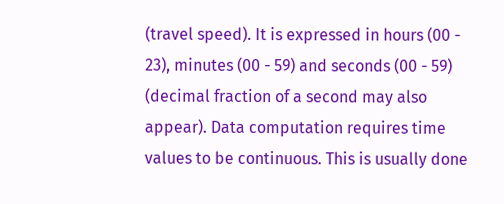(travel speed). It is expressed in hours (00 - 23), minutes (00 - 59) and seconds (00 - 59) (decimal fraction of a second may also appear). Data computation requires time values to be continuous. This is usually done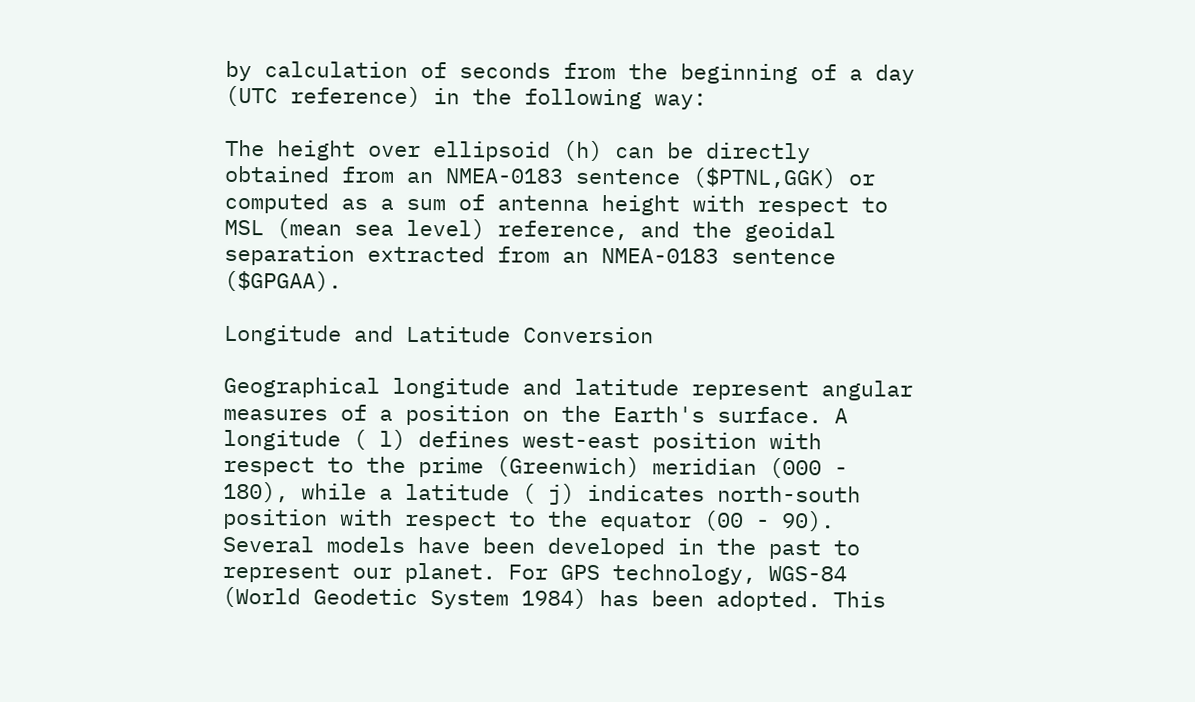by calculation of seconds from the beginning of a day (UTC reference) in the following way:

The height over ellipsoid (h) can be directly obtained from an NMEA-0183 sentence ($PTNL,GGK) or computed as a sum of antenna height with respect to MSL (mean sea level) reference, and the geoidal separation extracted from an NMEA-0183 sentence ($GPGAA).

Longitude and Latitude Conversion

Geographical longitude and latitude represent angular measures of a position on the Earth's surface. A longitude ( l) defines west-east position with respect to the prime (Greenwich) meridian (000 - 180), while a latitude ( j) indicates north-south position with respect to the equator (00 - 90). Several models have been developed in the past to represent our planet. For GPS technology, WGS-84 (World Geodetic System 1984) has been adopted. This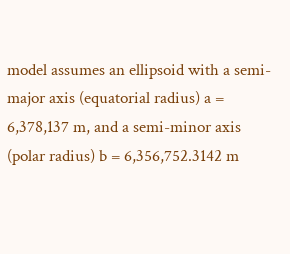model assumes an ellipsoid with a semi-major axis (equatorial radius) a = 6,378,137 m, and a semi-minor axis (polar radius) b = 6,356,752.3142 m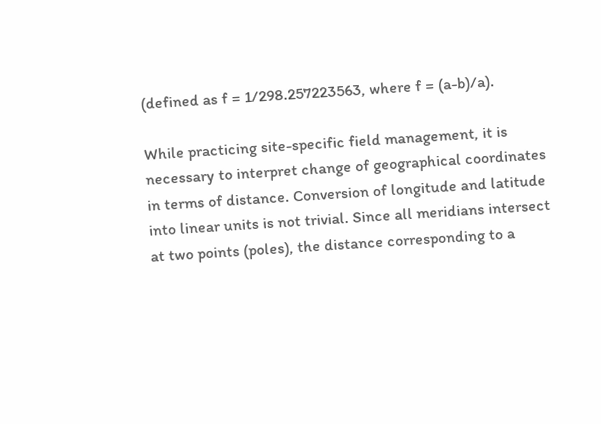(defined as f = 1/298.257223563, where f = (a-b)/a).

While practicing site-specific field management, it is necessary to interpret change of geographical coordinates in terms of distance. Conversion of longitude and latitude into linear units is not trivial. Since all meridians intersect at two points (poles), the distance corresponding to a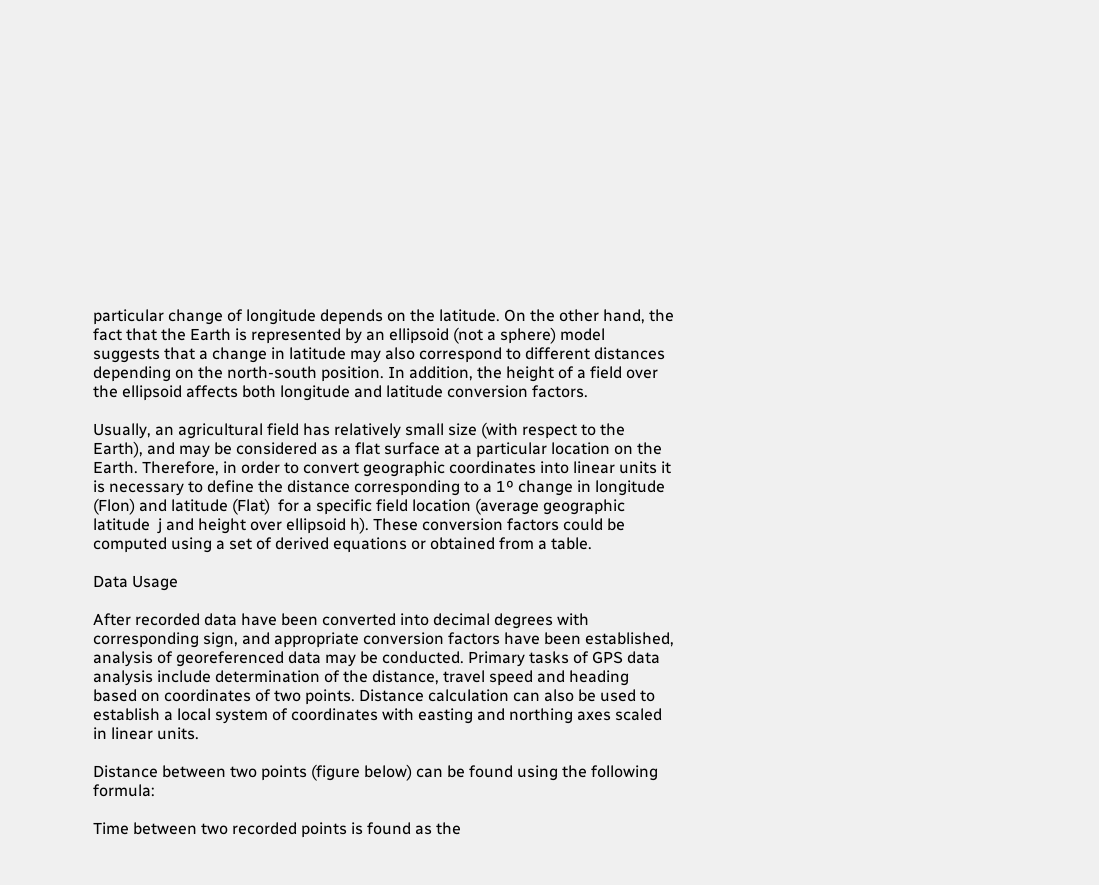particular change of longitude depends on the latitude. On the other hand, the fact that the Earth is represented by an ellipsoid (not a sphere) model suggests that a change in latitude may also correspond to different distances depending on the north-south position. In addition, the height of a field over the ellipsoid affects both longitude and latitude conversion factors.

Usually, an agricultural field has relatively small size (with respect to the Earth), and may be considered as a flat surface at a particular location on the Earth. Therefore, in order to convert geographic coordinates into linear units it is necessary to define the distance corresponding to a 1º change in longitude (Flon) and latitude (Flat)  for a specific field location (average geographic latitude  j and height over ellipsoid h). These conversion factors could be computed using a set of derived equations or obtained from a table.

Data Usage

After recorded data have been converted into decimal degrees with corresponding sign, and appropriate conversion factors have been established, analysis of georeferenced data may be conducted. Primary tasks of GPS data analysis include determination of the distance, travel speed and heading based on coordinates of two points. Distance calculation can also be used to establish a local system of coordinates with easting and northing axes scaled in linear units.

Distance between two points (figure below) can be found using the following formula:

Time between two recorded points is found as the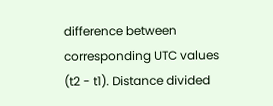difference between corresponding UTC values (t2 - t1). Distance divided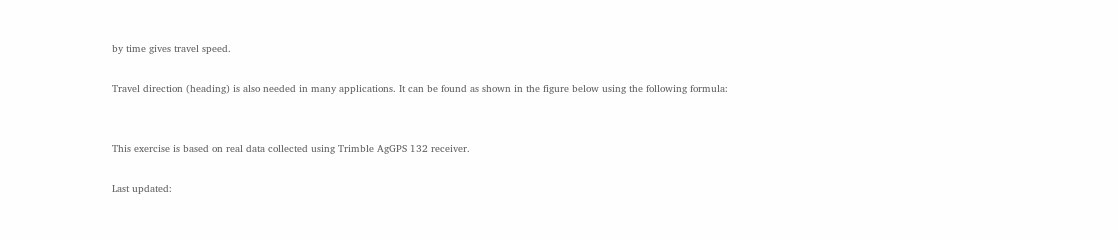by time gives travel speed.

Travel direction (heading) is also needed in many applications. It can be found as shown in the figure below using the following formula:


This exercise is based on real data collected using Trimble AgGPS 132 receiver.

Last updated: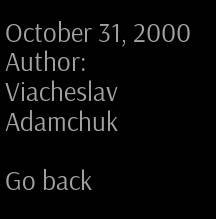October 31, 2000
Author: Viacheslav Adamchuk

Go back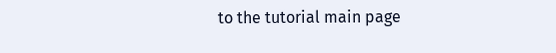to the tutorial main page